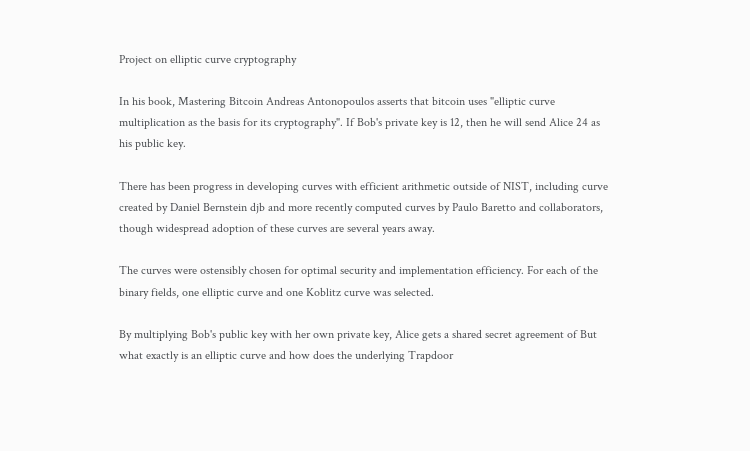Project on elliptic curve cryptography

In his book, Mastering Bitcoin Andreas Antonopoulos asserts that bitcoin uses "elliptic curve multiplication as the basis for its cryptography". If Bob's private key is 12, then he will send Alice 24 as his public key.

There has been progress in developing curves with efficient arithmetic outside of NIST, including curve created by Daniel Bernstein djb and more recently computed curves by Paulo Baretto and collaborators, though widespread adoption of these curves are several years away.

The curves were ostensibly chosen for optimal security and implementation efficiency. For each of the binary fields, one elliptic curve and one Koblitz curve was selected.

By multiplying Bob's public key with her own private key, Alice gets a shared secret agreement of But what exactly is an elliptic curve and how does the underlying Trapdoor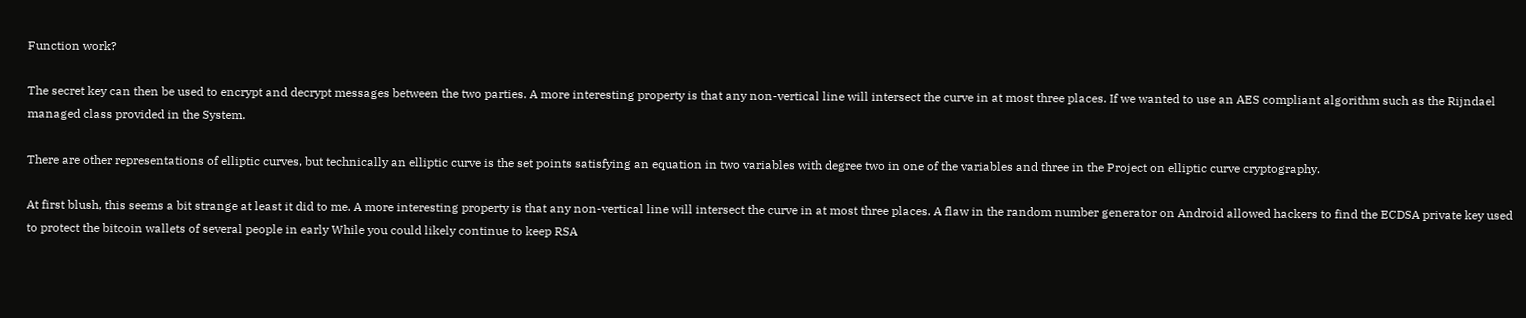Function work?

The secret key can then be used to encrypt and decrypt messages between the two parties. A more interesting property is that any non-vertical line will intersect the curve in at most three places. If we wanted to use an AES compliant algorithm such as the Rijndael managed class provided in the System.

There are other representations of elliptic curves, but technically an elliptic curve is the set points satisfying an equation in two variables with degree two in one of the variables and three in the Project on elliptic curve cryptography.

At first blush, this seems a bit strange at least it did to me. A more interesting property is that any non-vertical line will intersect the curve in at most three places. A flaw in the random number generator on Android allowed hackers to find the ECDSA private key used to protect the bitcoin wallets of several people in early While you could likely continue to keep RSA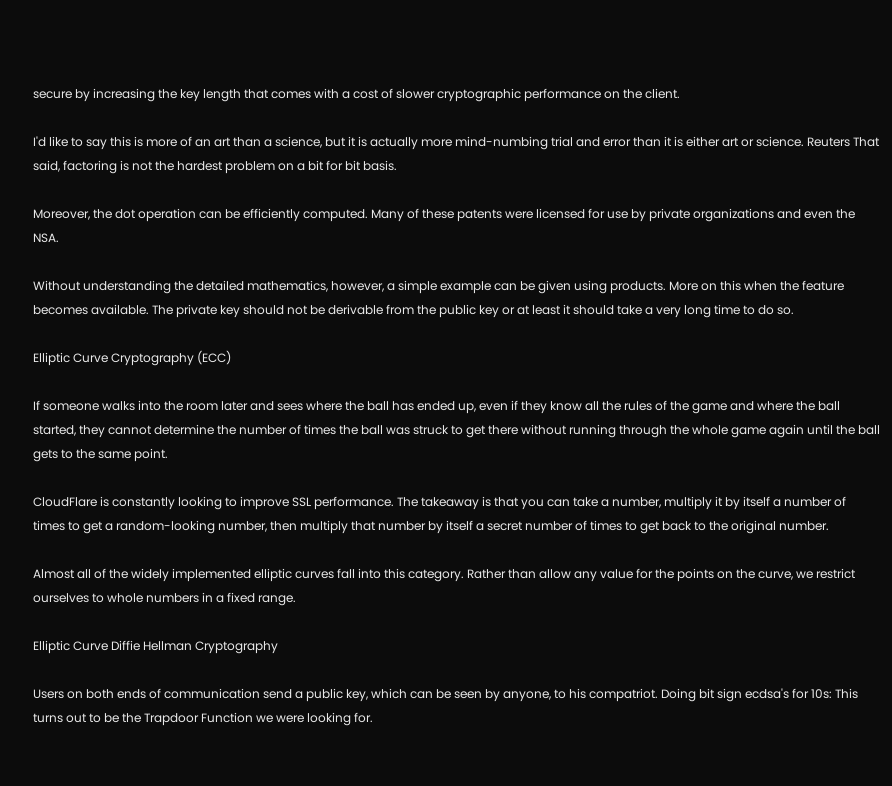secure by increasing the key length that comes with a cost of slower cryptographic performance on the client.

I'd like to say this is more of an art than a science, but it is actually more mind-numbing trial and error than it is either art or science. Reuters That said, factoring is not the hardest problem on a bit for bit basis.

Moreover, the dot operation can be efficiently computed. Many of these patents were licensed for use by private organizations and even the NSA.

Without understanding the detailed mathematics, however, a simple example can be given using products. More on this when the feature becomes available. The private key should not be derivable from the public key or at least it should take a very long time to do so.

Elliptic Curve Cryptography (ECC)

If someone walks into the room later and sees where the ball has ended up, even if they know all the rules of the game and where the ball started, they cannot determine the number of times the ball was struck to get there without running through the whole game again until the ball gets to the same point.

CloudFlare is constantly looking to improve SSL performance. The takeaway is that you can take a number, multiply it by itself a number of times to get a random-looking number, then multiply that number by itself a secret number of times to get back to the original number.

Almost all of the widely implemented elliptic curves fall into this category. Rather than allow any value for the points on the curve, we restrict ourselves to whole numbers in a fixed range.

Elliptic Curve Diffie Hellman Cryptography

Users on both ends of communication send a public key, which can be seen by anyone, to his compatriot. Doing bit sign ecdsa's for 10s: This turns out to be the Trapdoor Function we were looking for.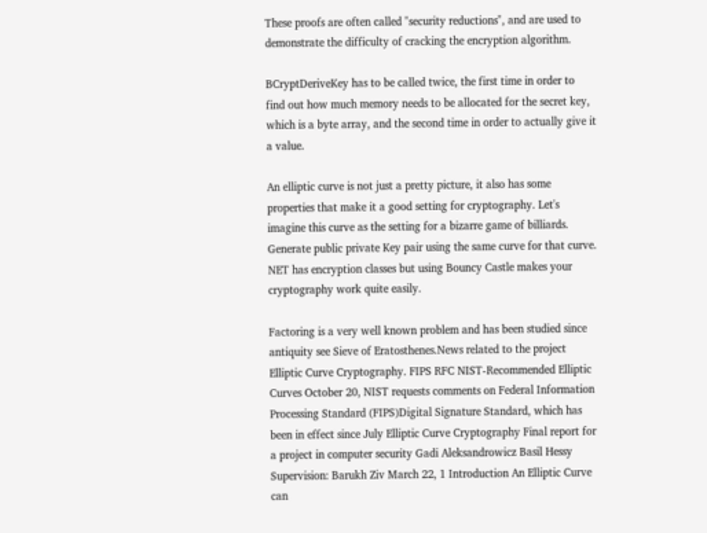These proofs are often called "security reductions", and are used to demonstrate the difficulty of cracking the encryption algorithm.

BCryptDeriveKey has to be called twice, the first time in order to find out how much memory needs to be allocated for the secret key, which is a byte array, and the second time in order to actually give it a value.

An elliptic curve is not just a pretty picture, it also has some properties that make it a good setting for cryptography. Let's imagine this curve as the setting for a bizarre game of billiards. Generate public private Key pair using the same curve for that curve. NET has encryption classes but using Bouncy Castle makes your cryptography work quite easily.

Factoring is a very well known problem and has been studied since antiquity see Sieve of Eratosthenes.News related to the project Elliptic Curve Cryptography. FIPS RFC NIST-Recommended Elliptic Curves October 20, NIST requests comments on Federal Information Processing Standard (FIPS)Digital Signature Standard, which has been in effect since July Elliptic Curve Cryptography Final report for a project in computer security Gadi Aleksandrowicz Basil Hessy Supervision: Barukh Ziv March 22, 1 Introduction An Elliptic Curve can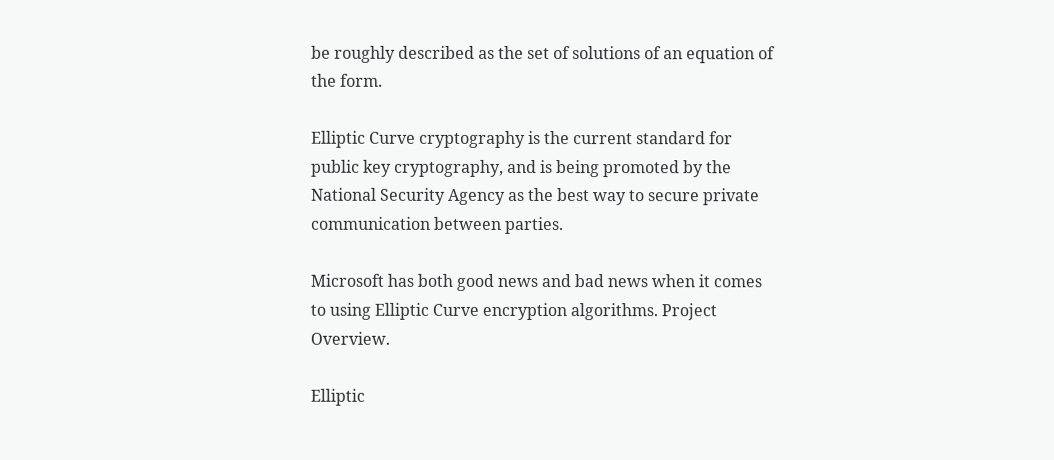be roughly described as the set of solutions of an equation of the form.

Elliptic Curve cryptography is the current standard for public key cryptography, and is being promoted by the National Security Agency as the best way to secure private communication between parties.

Microsoft has both good news and bad news when it comes to using Elliptic Curve encryption algorithms. Project Overview.

Elliptic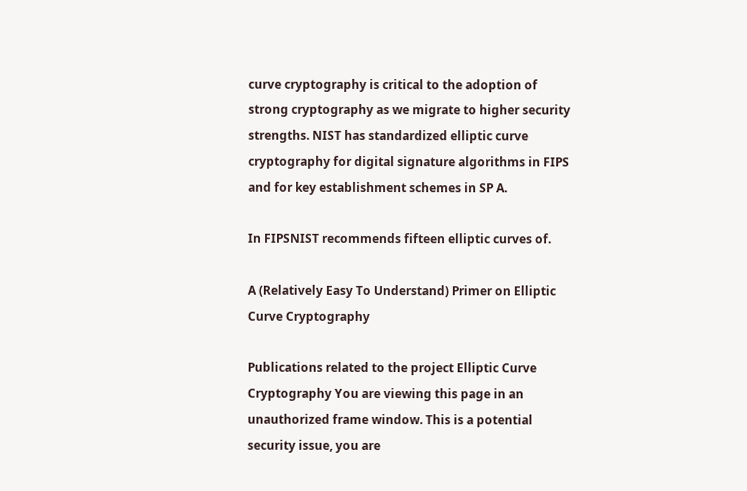curve cryptography is critical to the adoption of strong cryptography as we migrate to higher security strengths. NIST has standardized elliptic curve cryptography for digital signature algorithms in FIPS and for key establishment schemes in SP A.

In FIPSNIST recommends fifteen elliptic curves of.

A (Relatively Easy To Understand) Primer on Elliptic Curve Cryptography

Publications related to the project Elliptic Curve Cryptography You are viewing this page in an unauthorized frame window. This is a potential security issue, you are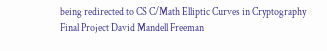being redirected to CS C/Math Elliptic Curves in Cryptography Final Project David Mandell Freeman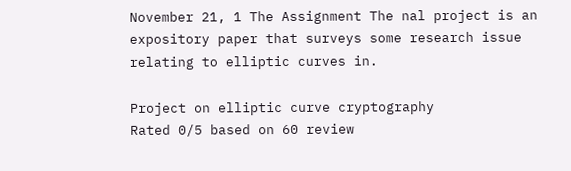November 21, 1 The Assignment The nal project is an expository paper that surveys some research issue relating to elliptic curves in.

Project on elliptic curve cryptography
Rated 0/5 based on 60 review